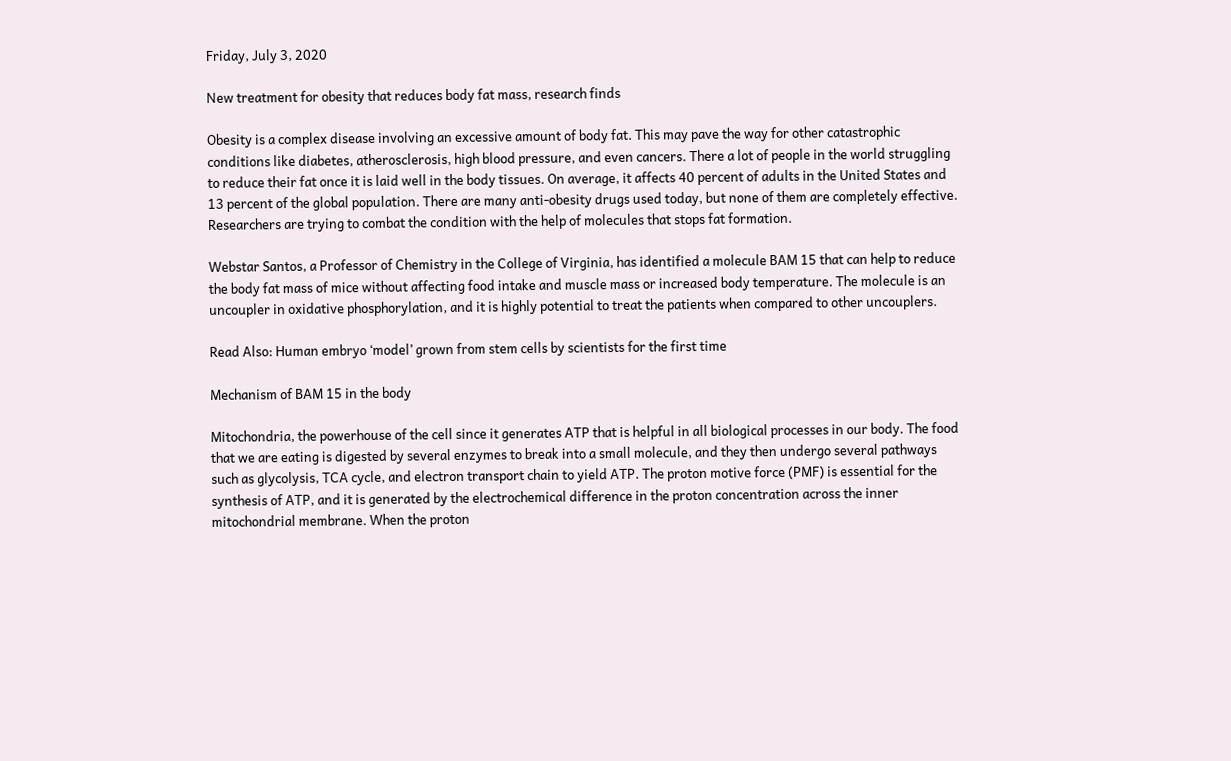Friday, July 3, 2020

New treatment for obesity that reduces body fat mass, research finds

Obesity is a complex disease involving an excessive amount of body fat. This may pave the way for other catastrophic conditions like diabetes, atherosclerosis, high blood pressure, and even cancers. There a lot of people in the world struggling to reduce their fat once it is laid well in the body tissues. On average, it affects 40 percent of adults in the United States and 13 percent of the global population. There are many anti-obesity drugs used today, but none of them are completely effective. Researchers are trying to combat the condition with the help of molecules that stops fat formation.

Webstar Santos, a Professor of Chemistry in the College of Virginia, has identified a molecule BAM 15 that can help to reduce the body fat mass of mice without affecting food intake and muscle mass or increased body temperature. The molecule is an uncoupler in oxidative phosphorylation, and it is highly potential to treat the patients when compared to other uncouplers.

Read Also: Human embryo ‘model’ grown from stem cells by scientists for the first time

Mechanism of BAM 15 in the body

Mitochondria, the powerhouse of the cell since it generates ATP that is helpful in all biological processes in our body. The food that we are eating is digested by several enzymes to break into a small molecule, and they then undergo several pathways such as glycolysis, TCA cycle, and electron transport chain to yield ATP. The proton motive force (PMF) is essential for the synthesis of ATP, and it is generated by the electrochemical difference in the proton concentration across the inner mitochondrial membrane. When the proton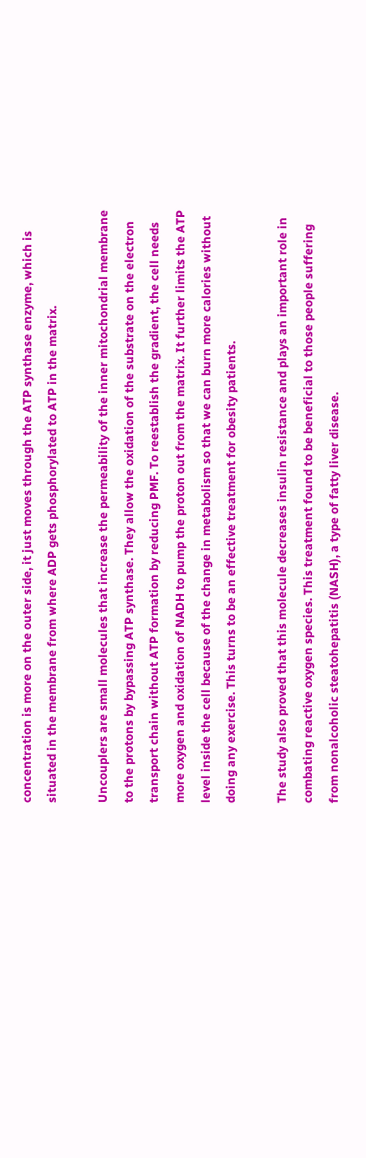concentration is more on the outer side, it just moves through the ATP synthase enzyme, which is situated in the membrane from where ADP gets phosphorylated to ATP in the matrix.

Uncouplers are small molecules that increase the permeability of the inner mitochondrial membrane to the protons by bypassing ATP synthase. They allow the oxidation of the substrate on the electron transport chain without ATP formation by reducing PMF. To reestablish the gradient, the cell needs more oxygen and oxidation of NADH to pump the proton out from the matrix. It further limits the ATP level inside the cell because of the change in metabolism so that we can burn more calories without doing any exercise. This turns to be an effective treatment for obesity patients.

The study also proved that this molecule decreases insulin resistance and plays an important role in combating reactive oxygen species. This treatment found to be beneficial to those people suffering from nonalcoholic steatohepatitis (NASH), a type of fatty liver disease.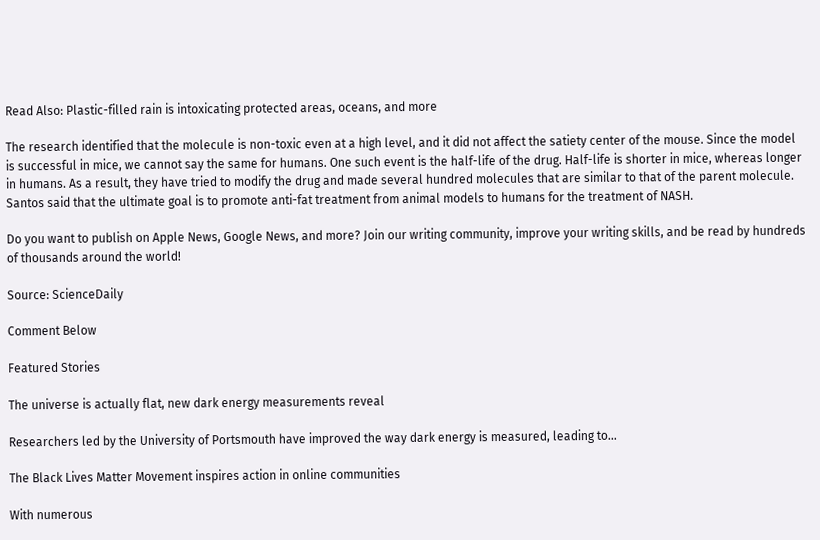Read Also: Plastic-filled rain is intoxicating protected areas, oceans, and more

The research identified that the molecule is non-toxic even at a high level, and it did not affect the satiety center of the mouse. Since the model is successful in mice, we cannot say the same for humans. One such event is the half-life of the drug. Half-life is shorter in mice, whereas longer in humans. As a result, they have tried to modify the drug and made several hundred molecules that are similar to that of the parent molecule. Santos said that the ultimate goal is to promote anti-fat treatment from animal models to humans for the treatment of NASH.

Do you want to publish on Apple News, Google News, and more? Join our writing community, improve your writing skills, and be read by hundreds of thousands around the world!

Source: ScienceDaily

Comment Below

Featured Stories

The universe is actually flat, new dark energy measurements reveal

Researchers led by the University of Portsmouth have improved the way dark energy is measured, leading to...

The Black Lives Matter Movement inspires action in online communities

With numerous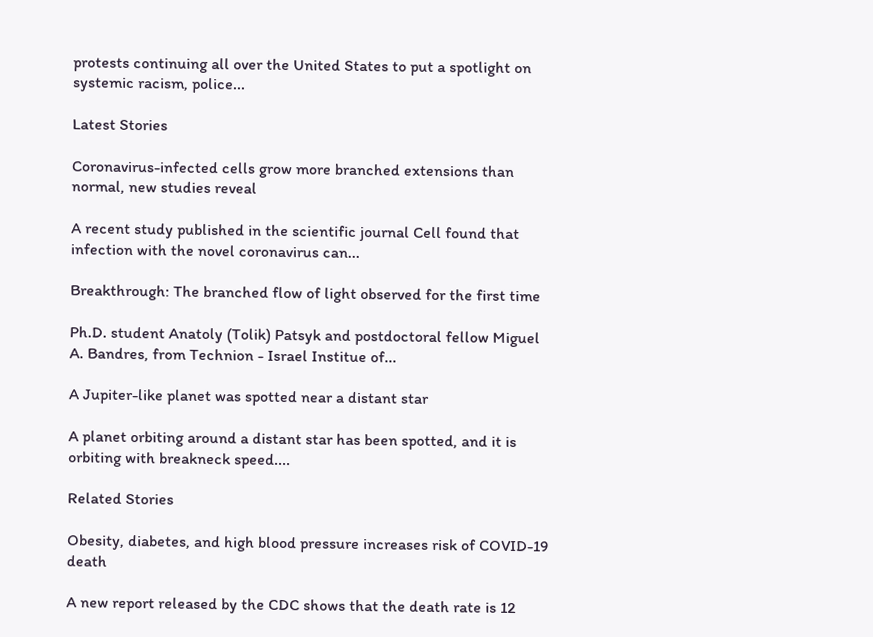protests continuing all over the United States to put a spotlight on systemic racism, police...

Latest Stories

Coronavirus-infected cells grow more branched extensions than normal, new studies reveal

A recent study published in the scientific journal Cell found that infection with the novel coronavirus can...

Breakthrough: The branched flow of light observed for the first time

Ph.D. student Anatoly (Tolik) Patsyk and postdoctoral fellow Miguel A. Bandres, from Technion - Israel Institue of...

A Jupiter-like planet was spotted near a distant star

A planet orbiting around a distant star has been spotted, and it is orbiting with breakneck speed....

Related Stories

Obesity, diabetes, and high blood pressure increases risk of COVID-19 death

A new report released by the CDC shows that the death rate is 12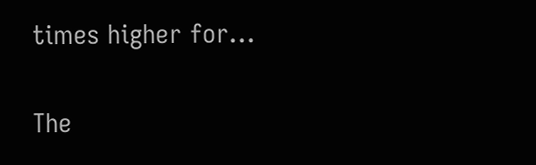times higher for...

The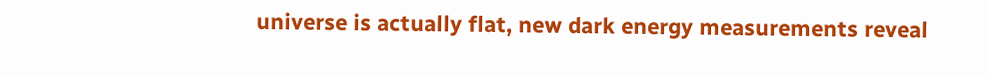universe is actually flat, new dark energy measurements reveal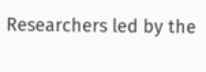Researchers led by the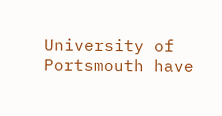University of Portsmouth have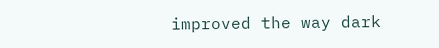improved the way dark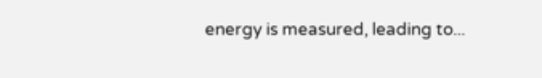energy is measured, leading to...